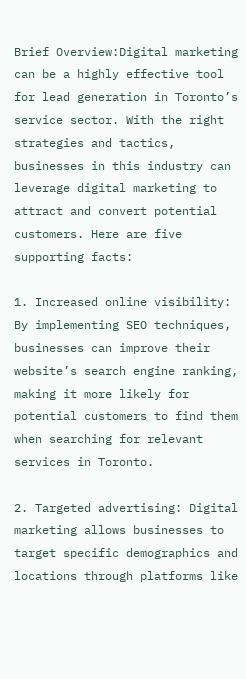Brief Overview:Digital marketing can be a highly effective tool for lead generation in Toronto’s service sector. With the right strategies and tactics, businesses in this industry can leverage digital marketing to attract and convert potential customers. Here are five supporting facts:

1. Increased online visibility: By implementing SEO techniques, businesses can improve their website’s search engine ranking, making it more likely for potential customers to find them when searching for relevant services in Toronto.

2. Targeted advertising: Digital marketing allows businesses to target specific demographics and locations through platforms like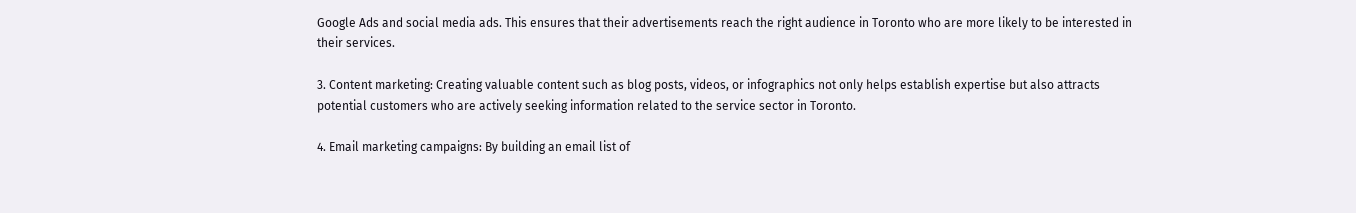Google Ads and social media ads. This ensures that their advertisements reach the right audience in Toronto who are more likely to be interested in their services.

3. Content marketing: Creating valuable content such as blog posts, videos, or infographics not only helps establish expertise but also attracts potential customers who are actively seeking information related to the service sector in Toronto.

4. Email marketing campaigns: By building an email list of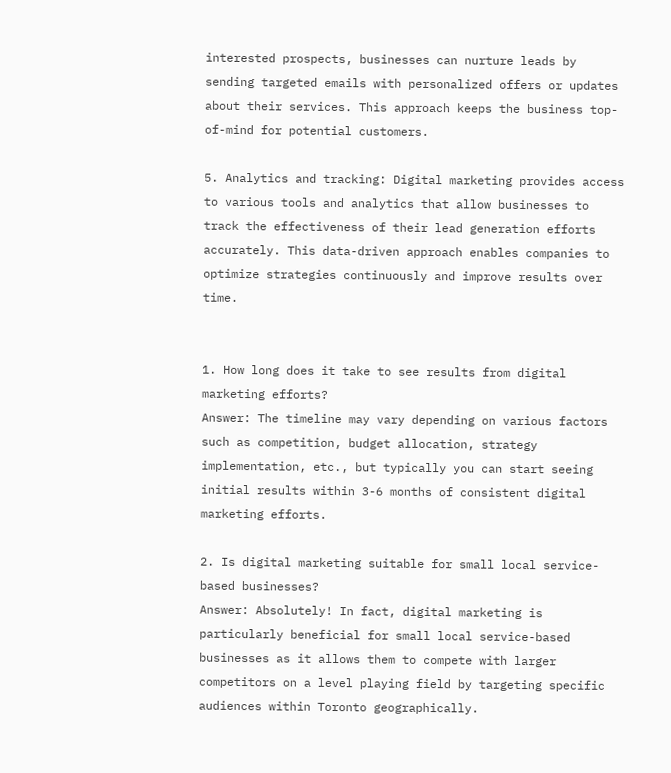interested prospects, businesses can nurture leads by sending targeted emails with personalized offers or updates about their services. This approach keeps the business top-of-mind for potential customers.

5. Analytics and tracking: Digital marketing provides access to various tools and analytics that allow businesses to track the effectiveness of their lead generation efforts accurately. This data-driven approach enables companies to optimize strategies continuously and improve results over time.


1. How long does it take to see results from digital marketing efforts?
Answer: The timeline may vary depending on various factors such as competition, budget allocation, strategy implementation, etc., but typically you can start seeing initial results within 3-6 months of consistent digital marketing efforts.

2. Is digital marketing suitable for small local service-based businesses?
Answer: Absolutely! In fact, digital marketing is particularly beneficial for small local service-based businesses as it allows them to compete with larger competitors on a level playing field by targeting specific audiences within Toronto geographically.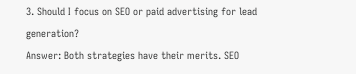3. Should I focus on SEO or paid advertising for lead generation?
Answer: Both strategies have their merits. SEO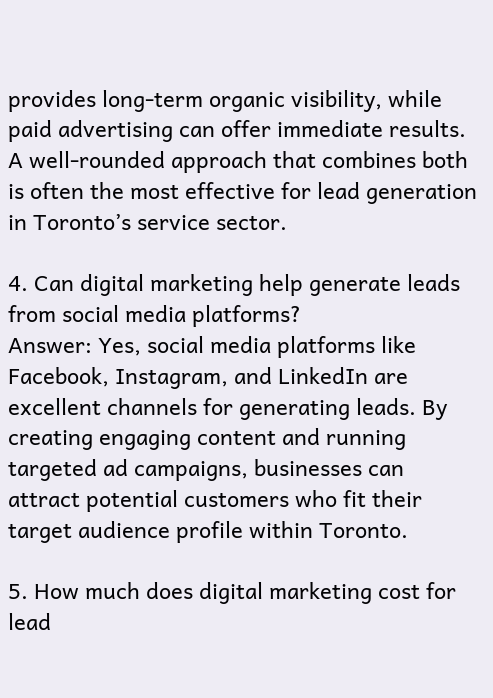provides long-term organic visibility, while paid advertising can offer immediate results. A well-rounded approach that combines both is often the most effective for lead generation in Toronto’s service sector.

4. Can digital marketing help generate leads from social media platforms?
Answer: Yes, social media platforms like Facebook, Instagram, and LinkedIn are excellent channels for generating leads. By creating engaging content and running targeted ad campaigns, businesses can attract potential customers who fit their target audience profile within Toronto.

5. How much does digital marketing cost for lead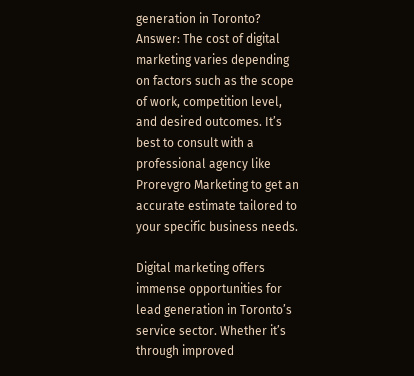generation in Toronto?
Answer: The cost of digital marketing varies depending on factors such as the scope of work, competition level, and desired outcomes. It’s best to consult with a professional agency like Prorevgro Marketing to get an accurate estimate tailored to your specific business needs.

Digital marketing offers immense opportunities for lead generation in Toronto’s service sector. Whether it’s through improved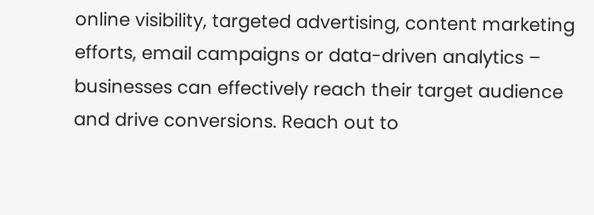online visibility, targeted advertising, content marketing efforts, email campaigns or data-driven analytics – businesses can effectively reach their target audience and drive conversions. Reach out to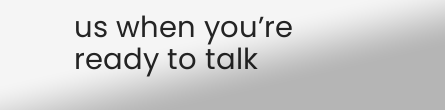us when you’re ready to talk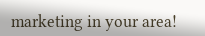marketing in your area!